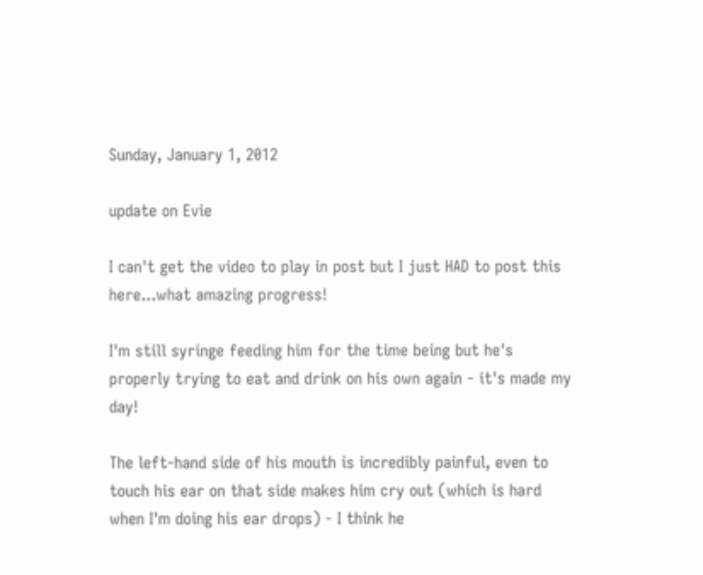Sunday, January 1, 2012

update on Evie

I can't get the video to play in post but I just HAD to post this here...what amazing progress!

I'm still syringe feeding him for the time being but he's properly trying to eat and drink on his own again - it's made my day!

The left-hand side of his mouth is incredibly painful, even to touch his ear on that side makes him cry out (which is hard when I'm doing his ear drops) - I think he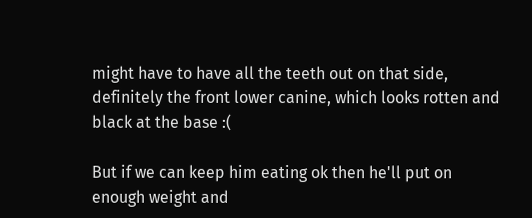might have to have all the teeth out on that side, definitely the front lower canine, which looks rotten and black at the base :(

But if we can keep him eating ok then he'll put on enough weight and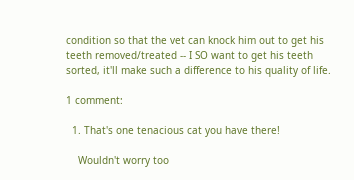condition so that the vet can knock him out to get his teeth removed/treated -- I SO want to get his teeth sorted, it'll make such a difference to his quality of life.

1 comment:

  1. That's one tenacious cat you have there!

    Wouldn't worry too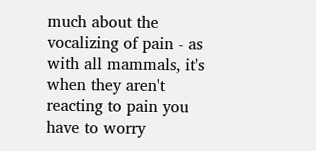much about the vocalizing of pain - as with all mammals, it's when they aren't reacting to pain you have to worry